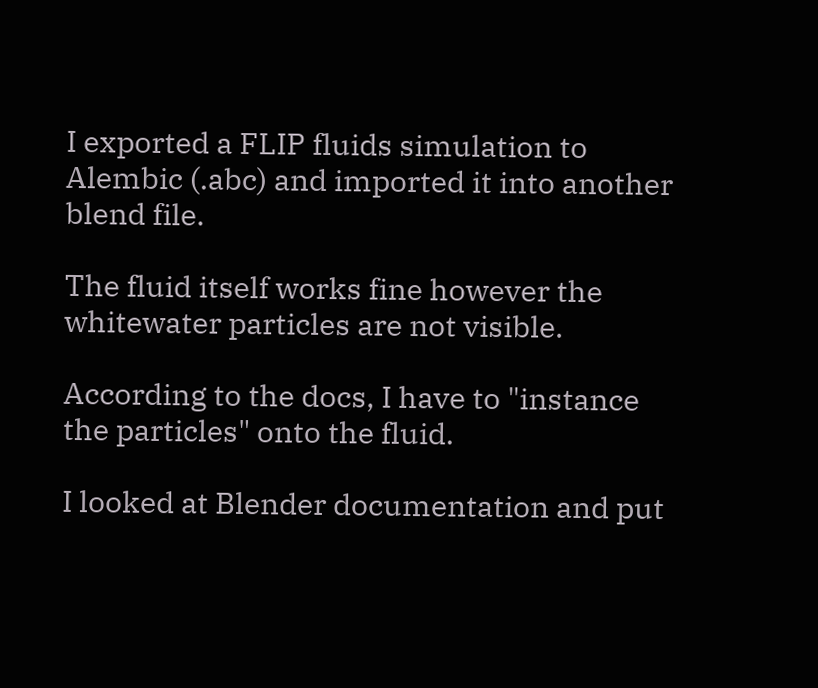I exported a FLIP fluids simulation to Alembic (.abc) and imported it into another blend file.

The fluid itself works fine however the whitewater particles are not visible.

According to the docs, I have to "instance the particles" onto the fluid.

I looked at Blender documentation and put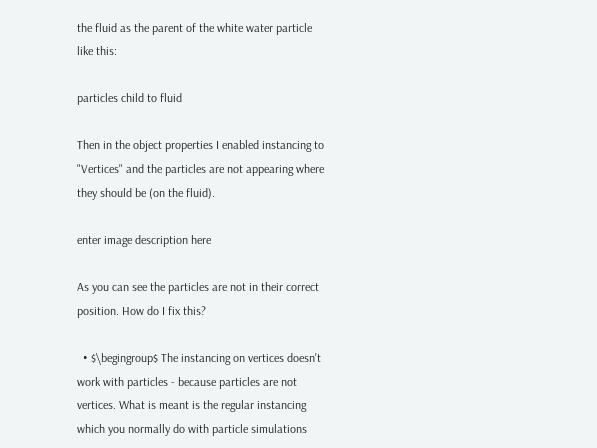the fluid as the parent of the white water particle like this:

particles child to fluid

Then in the object properties I enabled instancing to "Vertices" and the particles are not appearing where they should be (on the fluid).

enter image description here

As you can see the particles are not in their correct position. How do I fix this?

  • $\begingroup$ The instancing on vertices doesn't work with particles - because particles are not vertices. What is meant is the regular instancing which you normally do with particle simulations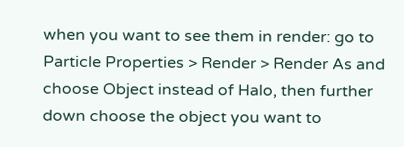when you want to see them in render: go to Particle Properties > Render > Render As and choose Object instead of Halo, then further down choose the object you want to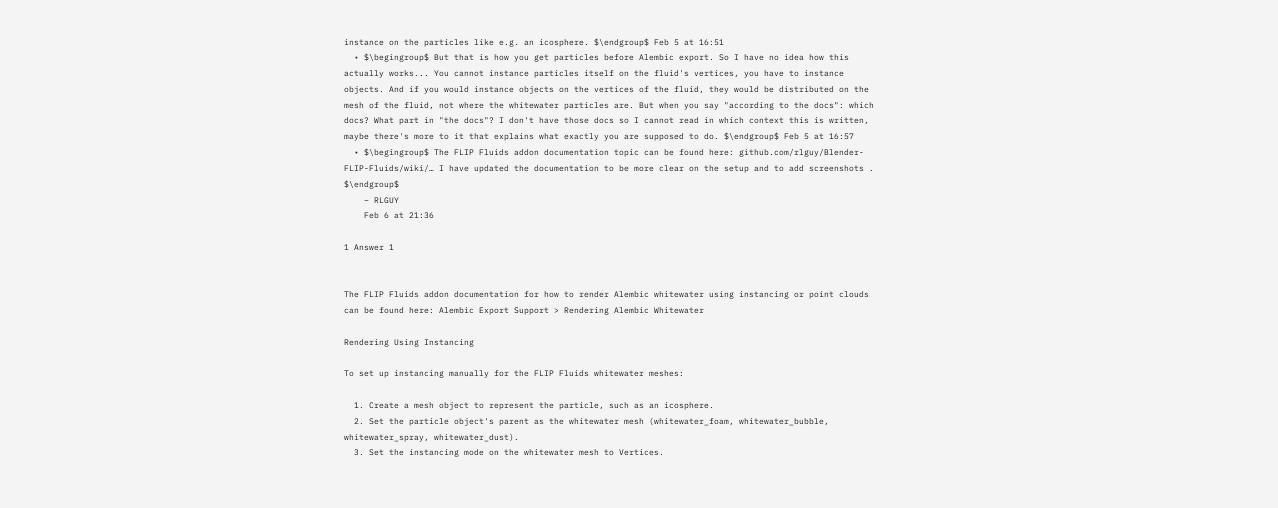instance on the particles like e.g. an icosphere. $\endgroup$ Feb 5 at 16:51
  • $\begingroup$ But that is how you get particles before Alembic export. So I have no idea how this actually works... You cannot instance particles itself on the fluid's vertices, you have to instance objects. And if you would instance objects on the vertices of the fluid, they would be distributed on the mesh of the fluid, not where the whitewater particles are. But when you say "according to the docs": which docs? What part in "the docs"? I don't have those docs so I cannot read in which context this is written, maybe there's more to it that explains what exactly you are supposed to do. $\endgroup$ Feb 5 at 16:57
  • $\begingroup$ The FLIP Fluids addon documentation topic can be found here: github.com/rlguy/Blender-FLIP-Fluids/wiki/… I have updated the documentation to be more clear on the setup and to add screenshots . $\endgroup$
    – RLGUY
    Feb 6 at 21:36

1 Answer 1


The FLIP Fluids addon documentation for how to render Alembic whitewater using instancing or point clouds can be found here: Alembic Export Support > Rendering Alembic Whitewater

Rendering Using Instancing

To set up instancing manually for the FLIP Fluids whitewater meshes:

  1. Create a mesh object to represent the particle, such as an icosphere.
  2. Set the particle object's parent as the whitewater mesh (whitewater_foam, whitewater_bubble, whitewater_spray, whitewater_dust).
  3. Set the instancing mode on the whitewater mesh to Vertices.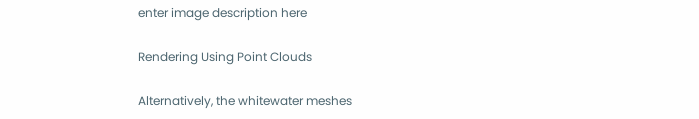enter image description here

Rendering Using Point Clouds

Alternatively, the whitewater meshes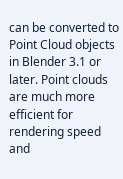can be converted to Point Cloud objects in Blender 3.1 or later. Point clouds are much more efficient for rendering speed and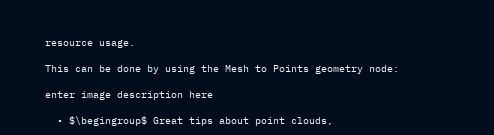resource usage.

This can be done by using the Mesh to Points geometry node:

enter image description here

  • $\begingroup$ Great tips about point clouds,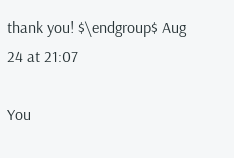thank you! $\endgroup$ Aug 24 at 21:07

You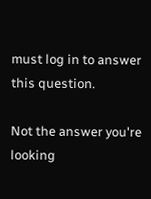must log in to answer this question.

Not the answer you're looking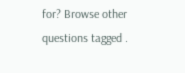for? Browse other questions tagged .